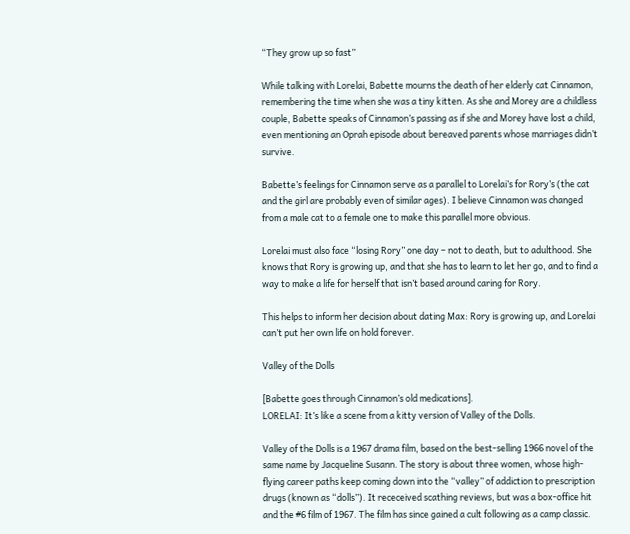“They grow up so fast”

While talking with Lorelai, Babette mourns the death of her elderly cat Cinnamon, remembering the time when she was a tiny kitten. As she and Morey are a childless couple, Babette speaks of Cinnamon’s passing as if she and Morey have lost a child, even mentioning an Oprah episode about bereaved parents whose marriages didn’t survive.

Babette’s feelings for Cinnamon serve as a parallel to Lorelai’s for Rory’s (the cat and the girl are probably even of similar ages). I believe Cinnamon was changed from a male cat to a female one to make this parallel more obvious.

Lorelai must also face “losing Rory” one day – not to death, but to adulthood. She knows that Rory is growing up, and that she has to learn to let her go, and to find a way to make a life for herself that isn’t based around caring for Rory.

This helps to inform her decision about dating Max: Rory is growing up, and Lorelai can’t put her own life on hold forever.

Valley of the Dolls

[Babette goes through Cinnamon’s old medications].
LORELAI: It’s like a scene from a kitty version of Valley of the Dolls.

Valley of the Dolls is a 1967 drama film, based on the best-selling 1966 novel of the same name by Jacqueline Susann. The story is about three women, whose high-flying career paths keep coming down into the “valley” of addiction to prescription drugs (known as “dolls”). It receceived scathing reviews, but was a box-office hit and the #6 film of 1967. The film has since gained a cult following as a camp classic.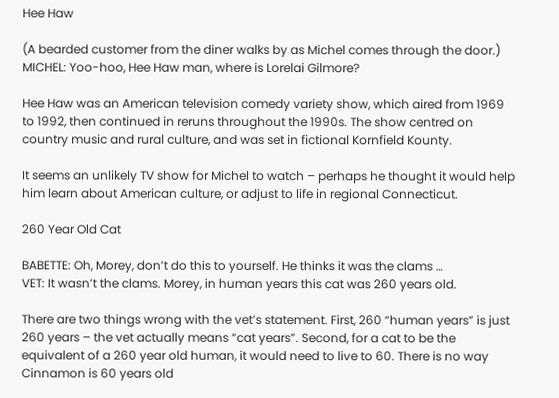Hee Haw

(A bearded customer from the diner walks by as Michel comes through the door.)
MICHEL: Yoo-hoo, Hee Haw man, where is Lorelai Gilmore?

Hee Haw was an American television comedy variety show, which aired from 1969 to 1992, then continued in reruns throughout the 1990s. The show centred on country music and rural culture, and was set in fictional Kornfield Kounty.

It seems an unlikely TV show for Michel to watch – perhaps he thought it would help him learn about American culture, or adjust to life in regional Connecticut.

260 Year Old Cat

BABETTE: Oh, Morey, don’t do this to yourself. He thinks it was the clams …
VET: It wasn’t the clams. Morey, in human years this cat was 260 years old.

There are two things wrong with the vet’s statement. First, 260 “human years” is just 260 years – the vet actually means “cat years”. Second, for a cat to be the equivalent of a 260 year old human, it would need to live to 60. There is no way Cinnamon is 60 years old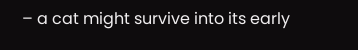– a cat might survive into its early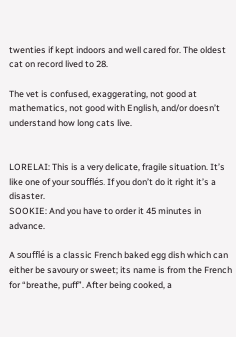twenties if kept indoors and well cared for. The oldest cat on record lived to 28.

The vet is confused, exaggerating, not good at mathematics, not good with English, and/or doesn’t understand how long cats live.


LORELAI: This is a very delicate, fragile situation. It’s like one of your soufflés. If you don’t do it right it’s a disaster.
SOOKIE: And you have to order it 45 minutes in advance.

A soufflé is a classic French baked egg dish which can either be savoury or sweet; its name is from the French for “breathe, puff”. After being cooked, a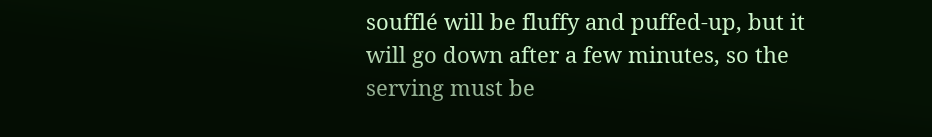soufflé will be fluffy and puffed-up, but it will go down after a few minutes, so the serving must be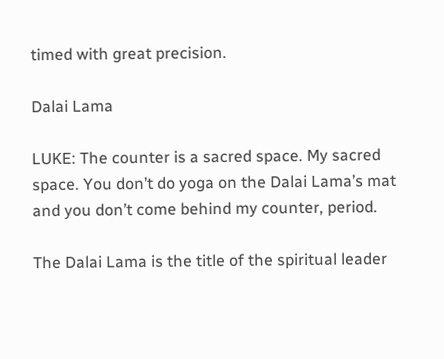timed with great precision.

Dalai Lama

LUKE: The counter is a sacred space. My sacred space. You don’t do yoga on the Dalai Lama’s mat and you don’t come behind my counter, period.

The Dalai Lama is the title of the spiritual leader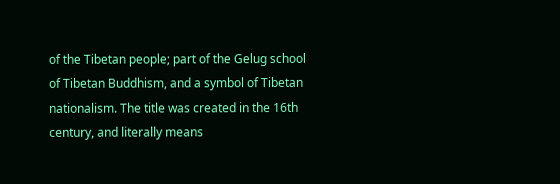of the Tibetan people; part of the Gelug school of Tibetan Buddhism, and a symbol of Tibetan nationalism. The title was created in the 16th century, and literally means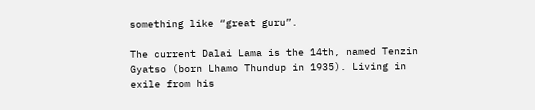something like “great guru”.

The current Dalai Lama is the 14th, named Tenzin Gyatso (born Lhamo Thundup in 1935). Living in exile from his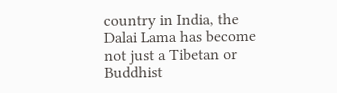country in India, the Dalai Lama has become not just a Tibetan or Buddhist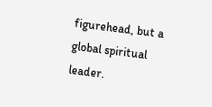figurehead, but a global spiritual leader.